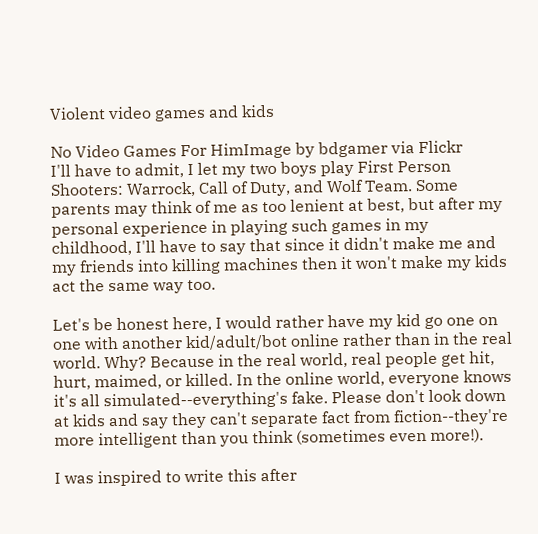Violent video games and kids

No Video Games For HimImage by bdgamer via Flickr
I'll have to admit, I let my two boys play First Person Shooters: Warrock, Call of Duty, and Wolf Team. Some parents may think of me as too lenient at best, but after my personal experience in playing such games in my childhood, I'll have to say that since it didn't make me and my friends into killing machines then it won't make my kids act the same way too.

Let's be honest here, I would rather have my kid go one on one with another kid/adult/bot online rather than in the real world. Why? Because in the real world, real people get hit, hurt, maimed, or killed. In the online world, everyone knows it's all simulated--everything's fake. Please don't look down at kids and say they can't separate fact from fiction--they're more intelligent than you think (sometimes even more!).

I was inspired to write this after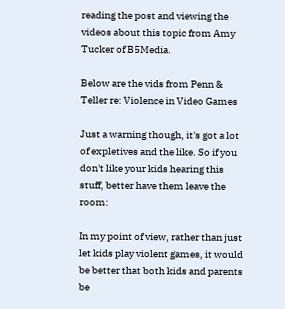reading the post and viewing the videos about this topic from Amy Tucker of B5Media.

Below are the vids from Penn & Teller re: Violence in Video Games

Just a warning though, it's got a lot of expletives and the like. So if you don't like your kids hearing this stuff, better have them leave the room:

In my point of view, rather than just let kids play violent games, it would be better that both kids and parents be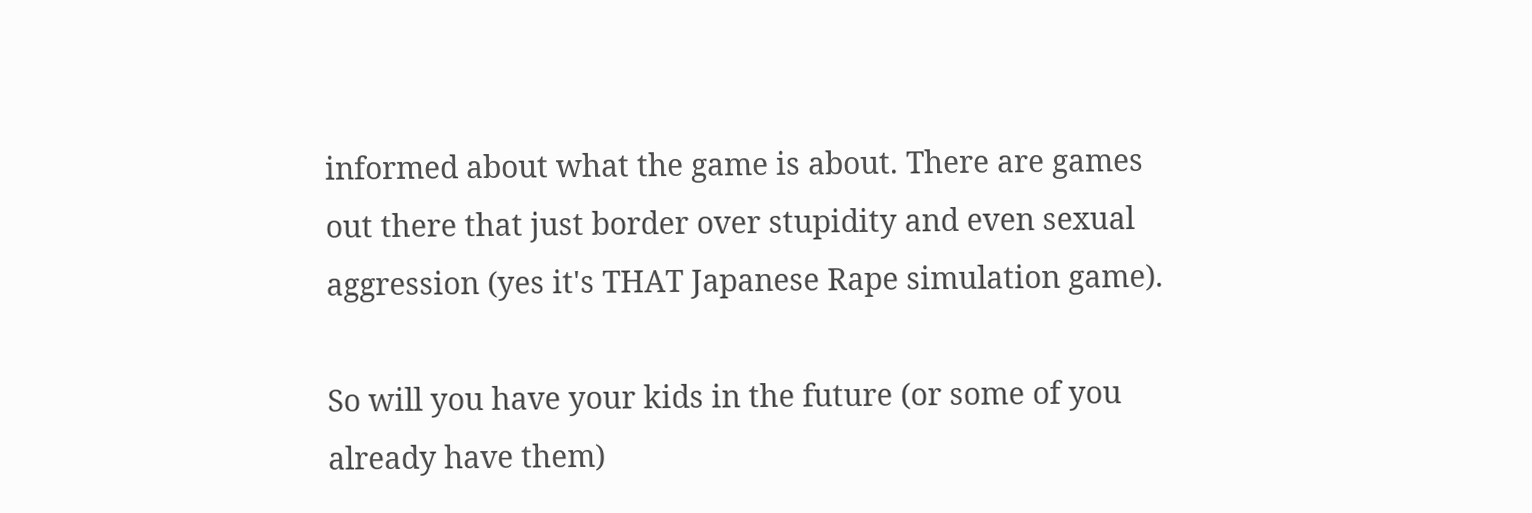informed about what the game is about. There are games out there that just border over stupidity and even sexual aggression (yes it's THAT Japanese Rape simulation game).

So will you have your kids in the future (or some of you already have them)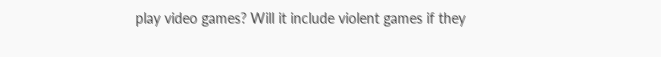play video games? Will it include violent games if they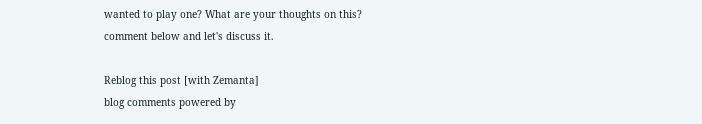wanted to play one? What are your thoughts on this? comment below and let's discuss it.

Reblog this post [with Zemanta]
blog comments powered by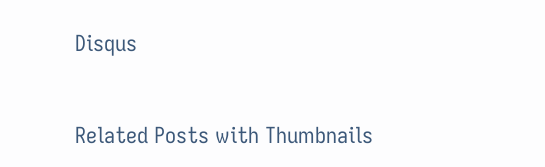Disqus


Related Posts with Thumbnails